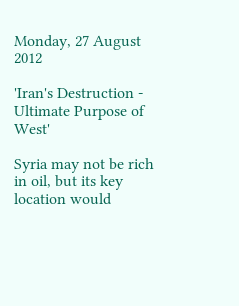Monday, 27 August 2012

'Iran's Destruction - Ultimate Purpose of West'

Syria may not be rich in oil, but its key location would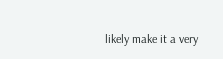likely make it a very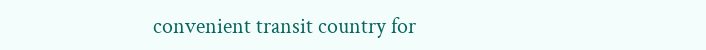convenient transit country for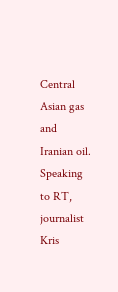Central Asian gas and Iranian oil. Speaking to RT, journalist Kris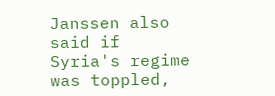Janssen also said if Syria's regime was toppled,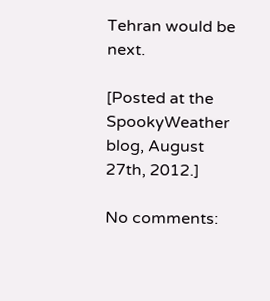Tehran would be next.

[Posted at the SpookyWeather blog, August 27th, 2012.]

No comments: